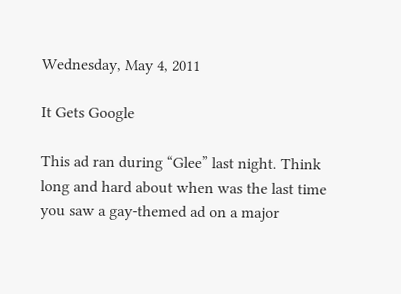Wednesday, May 4, 2011

It Gets Google

This ad ran during “Glee” last night. Think long and hard about when was the last time you saw a gay-themed ad on a major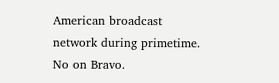American broadcast network during primetime. No on Bravo.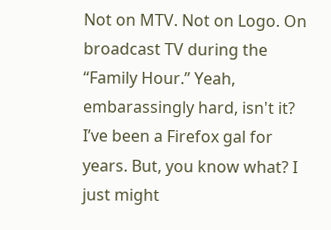Not on MTV. Not on Logo. On broadcast TV during the “Family Hour.” Yeah, embarassingly hard, isn't it? I’ve been a Firefox gal for years. But, you know what? I just might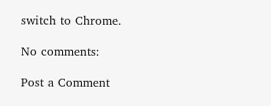switch to Chrome.

No comments:

Post a Comment